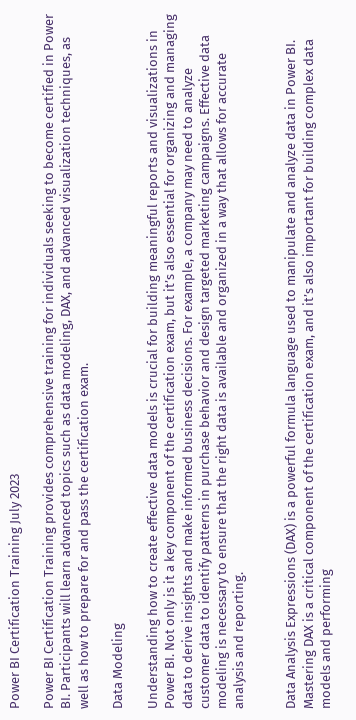Power BI Certification Training July 2023

Power BI Certification Training provides comprehensive training for individuals seeking to become certified in Power BI. Participants will learn advanced topics such as data modeling, DAX, and advanced visualization techniques, as well as how to prepare for and pass the certification exam.

Data Modeling

Understanding how to create effective data models is crucial for building meaningful reports and visualizations in Power BI. Not only is it a key component of the certification exam, but it’s also essential for organizing and managing data to derive insights and make informed business decisions. For example, a company may need to analyze customer data to identify patterns in purchase behavior and design targeted marketing campaigns. Effective data modeling is necessary to ensure that the right data is available and organized in a way that allows for accurate analysis and reporting.


Data Analysis Expressions (DAX) is a powerful formula language used to manipulate and analyze data in Power BI. Mastering DAX is a critical component of the certification exam, and it’s also important for building complex data models and performing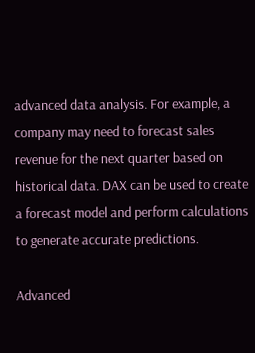advanced data analysis. For example, a company may need to forecast sales revenue for the next quarter based on historical data. DAX can be used to create a forecast model and perform calculations to generate accurate predictions.

Advanced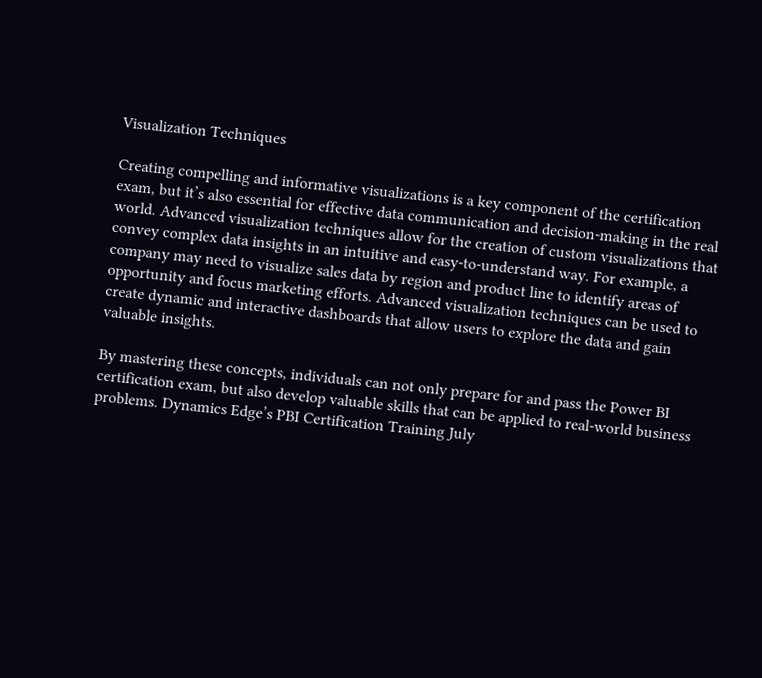Visualization Techniques

Creating compelling and informative visualizations is a key component of the certification exam, but it’s also essential for effective data communication and decision-making in the real world. Advanced visualization techniques allow for the creation of custom visualizations that convey complex data insights in an intuitive and easy-to-understand way. For example, a company may need to visualize sales data by region and product line to identify areas of opportunity and focus marketing efforts. Advanced visualization techniques can be used to create dynamic and interactive dashboards that allow users to explore the data and gain valuable insights.

By mastering these concepts, individuals can not only prepare for and pass the Power BI certification exam, but also develop valuable skills that can be applied to real-world business problems. Dynamics Edge’s PBI Certification Training July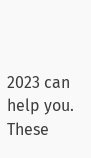2023 can help you. These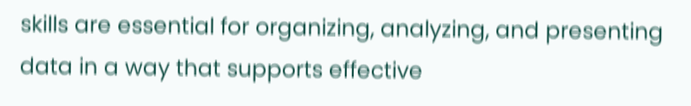skills are essential for organizing, analyzing, and presenting data in a way that supports effective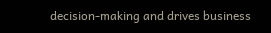decision-making and drives business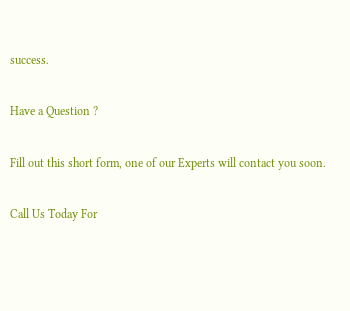success.

Have a Question ?

Fill out this short form, one of our Experts will contact you soon.

Call Us Today For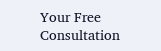Your Free Consultation